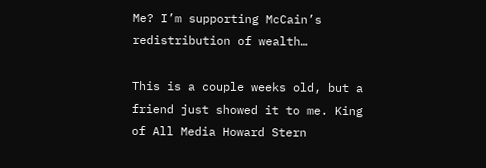Me? I’m supporting McCain’s redistribution of wealth…

This is a couple weeks old, but a friend just showed it to me. King of All Media Howard Stern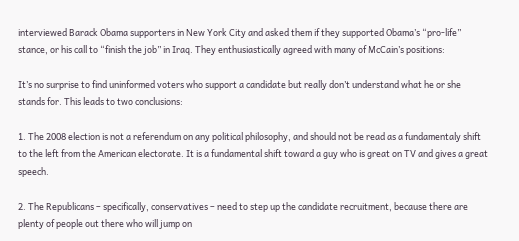interviewed Barack Obama supporters in New York City and asked them if they supported Obama’s “pro-life” stance, or his call to “finish the job” in Iraq. They enthusiastically agreed with many of McCain’s positions:

It’s no surprise to find uninformed voters who support a candidate but really don’t understand what he or she stands for. This leads to two conclusions:

1. The 2008 election is not a referendum on any political philosophy, and should not be read as a fundamentaly shift to the left from the American electorate. It is a fundamental shift toward a guy who is great on TV and gives a great speech.

2. The Republicans – specifically, conservatives – need to step up the candidate recruitment, because there are plenty of people out there who will jump on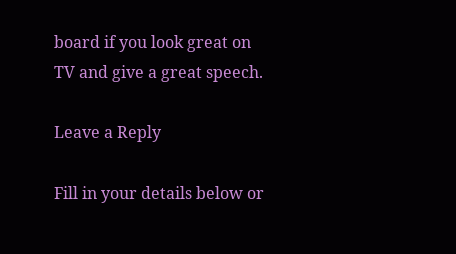board if you look great on TV and give a great speech.

Leave a Reply

Fill in your details below or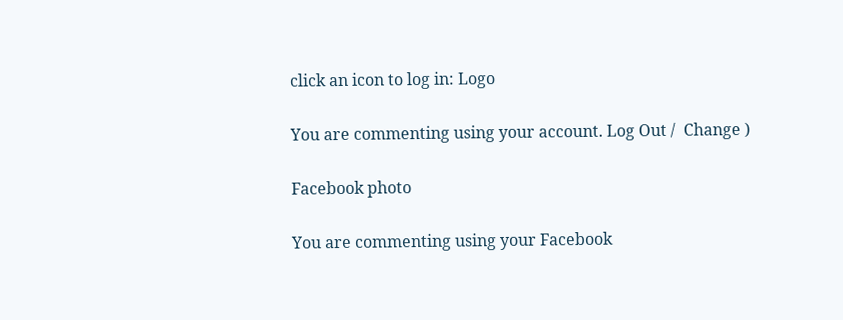click an icon to log in: Logo

You are commenting using your account. Log Out /  Change )

Facebook photo

You are commenting using your Facebook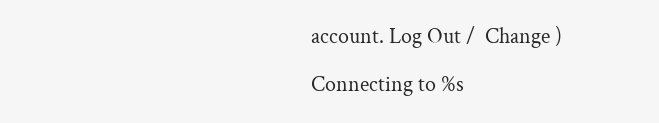account. Log Out /  Change )

Connecting to %s